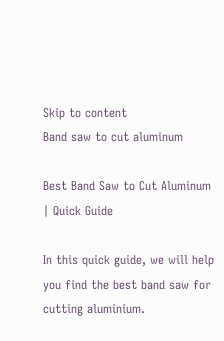Skip to content
Band saw to cut aluminum

Best Band Saw to Cut Aluminum | Quick Guide

In this quick guide, we will help you find the best band saw for cutting aluminium.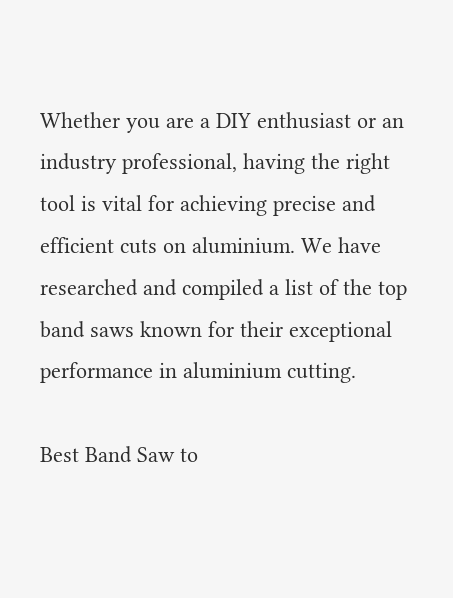Whether you are a DIY enthusiast or an industry professional, having the right tool is vital for achieving precise and efficient cuts on aluminium. We have researched and compiled a list of the top band saws known for their exceptional performance in aluminium cutting.

Best Band Saw to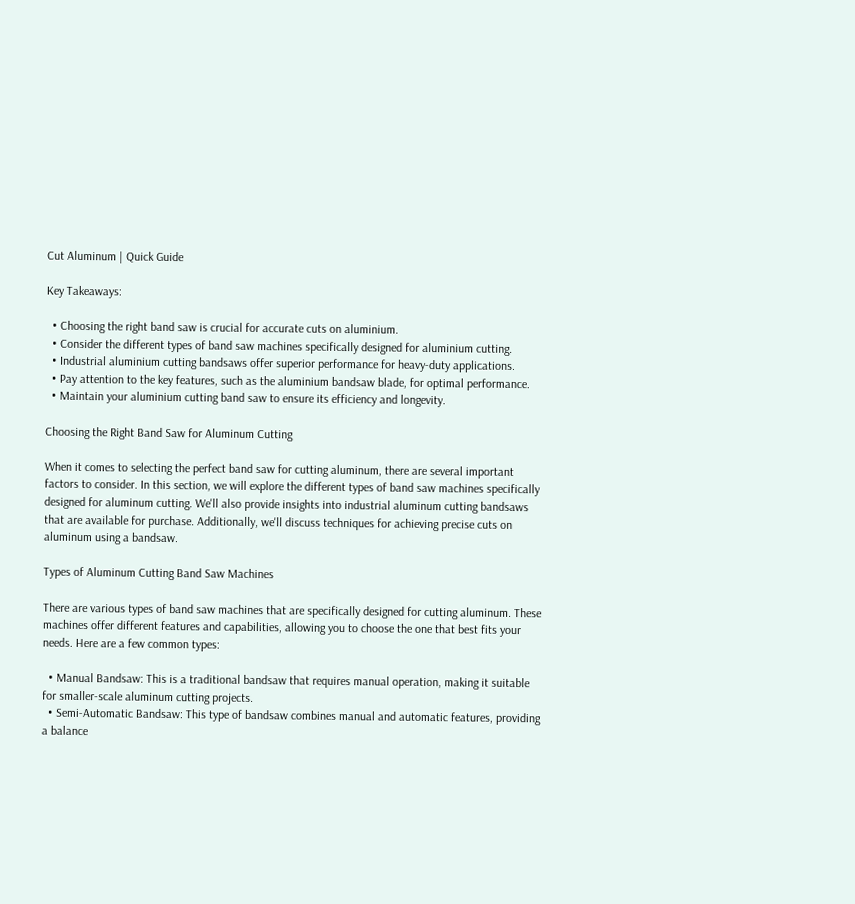Cut Aluminum | Quick Guide

Key Takeaways:

  • Choosing the right band saw is crucial for accurate cuts on aluminium.
  • Consider the different types of band saw machines specifically designed for aluminium cutting.
  • Industrial aluminium cutting bandsaws offer superior performance for heavy-duty applications.
  • Pay attention to the key features, such as the aluminium bandsaw blade, for optimal performance.
  • Maintain your aluminium cutting band saw to ensure its efficiency and longevity.

Choosing the Right Band Saw for Aluminum Cutting

When it comes to selecting the perfect band saw for cutting aluminum, there are several important factors to consider. In this section, we will explore the different types of band saw machines specifically designed for aluminum cutting. We'll also provide insights into industrial aluminum cutting bandsaws that are available for purchase. Additionally, we'll discuss techniques for achieving precise cuts on aluminum using a bandsaw.

Types of Aluminum Cutting Band Saw Machines

There are various types of band saw machines that are specifically designed for cutting aluminum. These machines offer different features and capabilities, allowing you to choose the one that best fits your needs. Here are a few common types:

  • Manual Bandsaw: This is a traditional bandsaw that requires manual operation, making it suitable for smaller-scale aluminum cutting projects.
  • Semi-Automatic Bandsaw: This type of bandsaw combines manual and automatic features, providing a balance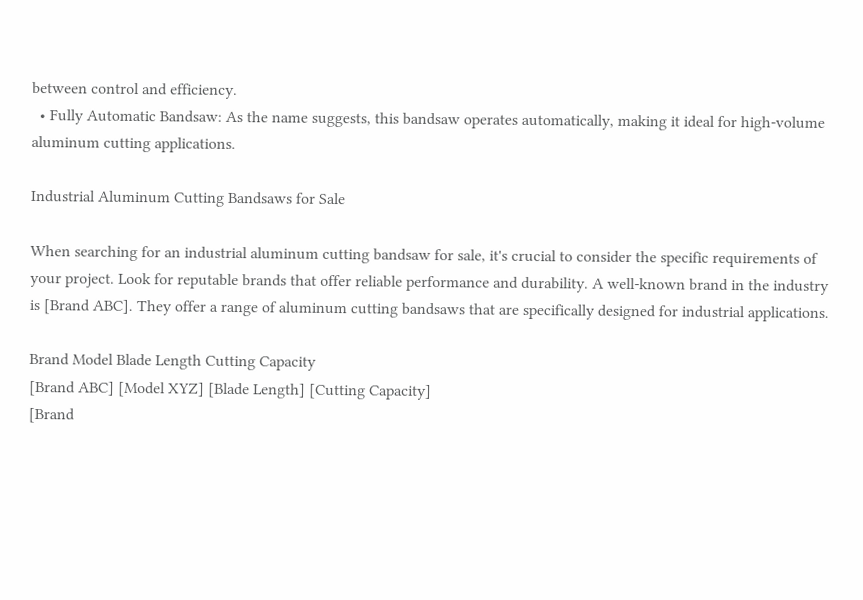between control and efficiency.
  • Fully Automatic Bandsaw: As the name suggests, this bandsaw operates automatically, making it ideal for high-volume aluminum cutting applications.

Industrial Aluminum Cutting Bandsaws for Sale

When searching for an industrial aluminum cutting bandsaw for sale, it's crucial to consider the specific requirements of your project. Look for reputable brands that offer reliable performance and durability. A well-known brand in the industry is [Brand ABC]. They offer a range of aluminum cutting bandsaws that are specifically designed for industrial applications.

Brand Model Blade Length Cutting Capacity
[Brand ABC] [Model XYZ] [Blade Length] [Cutting Capacity]
[Brand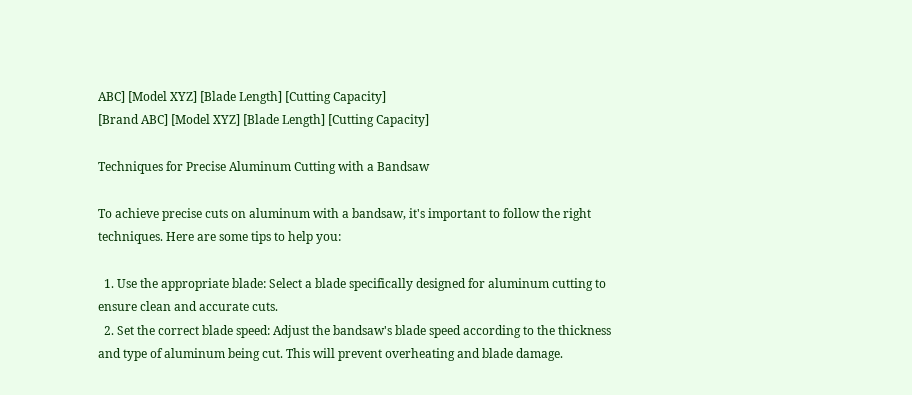ABC] [Model XYZ] [Blade Length] [Cutting Capacity]
[Brand ABC] [Model XYZ] [Blade Length] [Cutting Capacity]

Techniques for Precise Aluminum Cutting with a Bandsaw

To achieve precise cuts on aluminum with a bandsaw, it's important to follow the right techniques. Here are some tips to help you:

  1. Use the appropriate blade: Select a blade specifically designed for aluminum cutting to ensure clean and accurate cuts.
  2. Set the correct blade speed: Adjust the bandsaw's blade speed according to the thickness and type of aluminum being cut. This will prevent overheating and blade damage.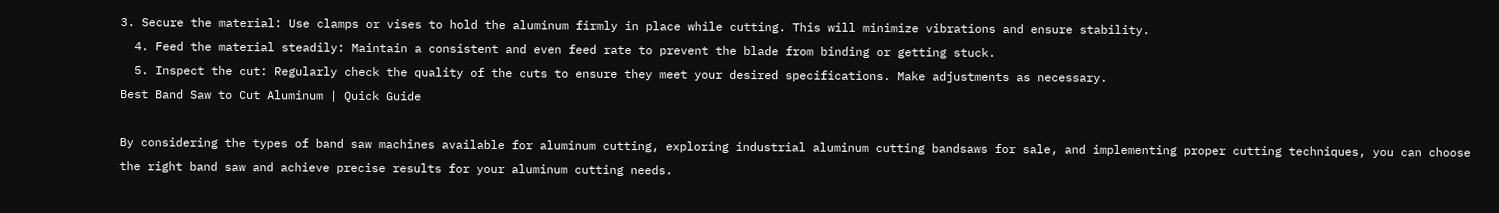3. Secure the material: Use clamps or vises to hold the aluminum firmly in place while cutting. This will minimize vibrations and ensure stability.
  4. Feed the material steadily: Maintain a consistent and even feed rate to prevent the blade from binding or getting stuck.
  5. Inspect the cut: Regularly check the quality of the cuts to ensure they meet your desired specifications. Make adjustments as necessary.
Best Band Saw to Cut Aluminum | Quick Guide

By considering the types of band saw machines available for aluminum cutting, exploring industrial aluminum cutting bandsaws for sale, and implementing proper cutting techniques, you can choose the right band saw and achieve precise results for your aluminum cutting needs.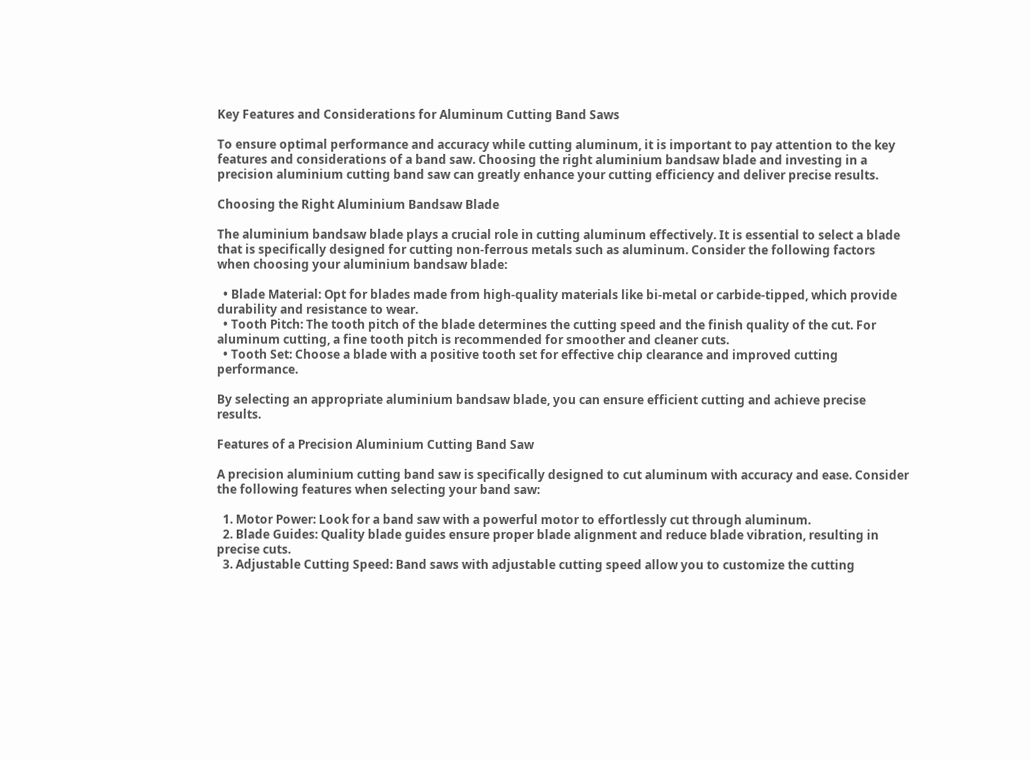Key Features and Considerations for Aluminum Cutting Band Saws

To ensure optimal performance and accuracy while cutting aluminum, it is important to pay attention to the key features and considerations of a band saw. Choosing the right aluminium bandsaw blade and investing in a precision aluminium cutting band saw can greatly enhance your cutting efficiency and deliver precise results.

Choosing the Right Aluminium Bandsaw Blade

The aluminium bandsaw blade plays a crucial role in cutting aluminum effectively. It is essential to select a blade that is specifically designed for cutting non-ferrous metals such as aluminum. Consider the following factors when choosing your aluminium bandsaw blade:

  • Blade Material: Opt for blades made from high-quality materials like bi-metal or carbide-tipped, which provide durability and resistance to wear.
  • Tooth Pitch: The tooth pitch of the blade determines the cutting speed and the finish quality of the cut. For aluminum cutting, a fine tooth pitch is recommended for smoother and cleaner cuts.
  • Tooth Set: Choose a blade with a positive tooth set for effective chip clearance and improved cutting performance.

By selecting an appropriate aluminium bandsaw blade, you can ensure efficient cutting and achieve precise results.

Features of a Precision Aluminium Cutting Band Saw

A precision aluminium cutting band saw is specifically designed to cut aluminum with accuracy and ease. Consider the following features when selecting your band saw:

  1. Motor Power: Look for a band saw with a powerful motor to effortlessly cut through aluminum.
  2. Blade Guides: Quality blade guides ensure proper blade alignment and reduce blade vibration, resulting in precise cuts.
  3. Adjustable Cutting Speed: Band saws with adjustable cutting speed allow you to customize the cutting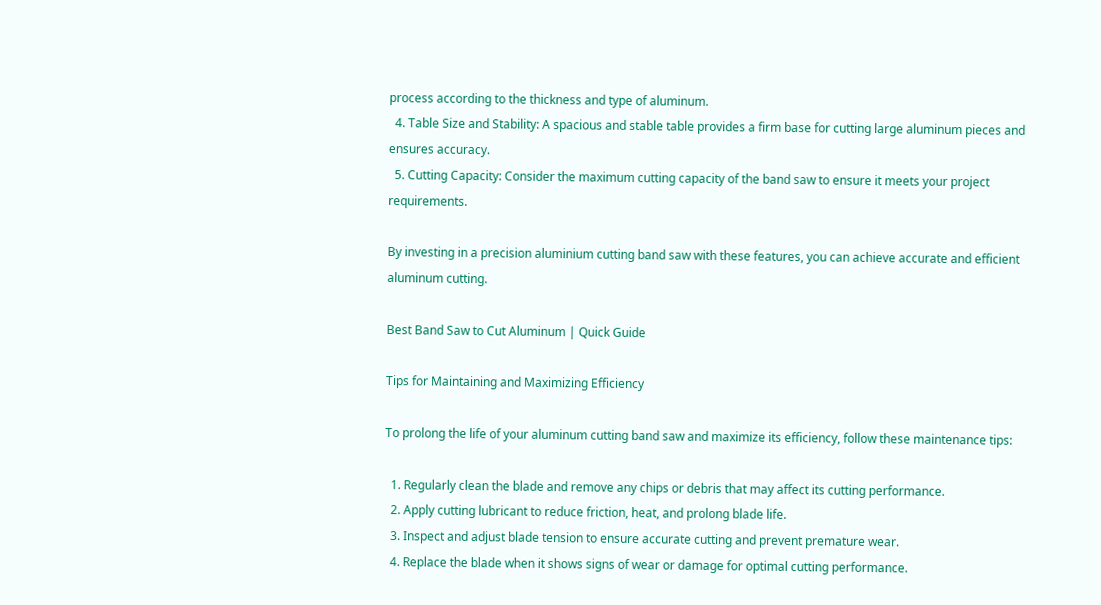process according to the thickness and type of aluminum.
  4. Table Size and Stability: A spacious and stable table provides a firm base for cutting large aluminum pieces and ensures accuracy.
  5. Cutting Capacity: Consider the maximum cutting capacity of the band saw to ensure it meets your project requirements.

By investing in a precision aluminium cutting band saw with these features, you can achieve accurate and efficient aluminum cutting.

Best Band Saw to Cut Aluminum | Quick Guide

Tips for Maintaining and Maximizing Efficiency

To prolong the life of your aluminum cutting band saw and maximize its efficiency, follow these maintenance tips:

  1. Regularly clean the blade and remove any chips or debris that may affect its cutting performance.
  2. Apply cutting lubricant to reduce friction, heat, and prolong blade life.
  3. Inspect and adjust blade tension to ensure accurate cutting and prevent premature wear.
  4. Replace the blade when it shows signs of wear or damage for optimal cutting performance.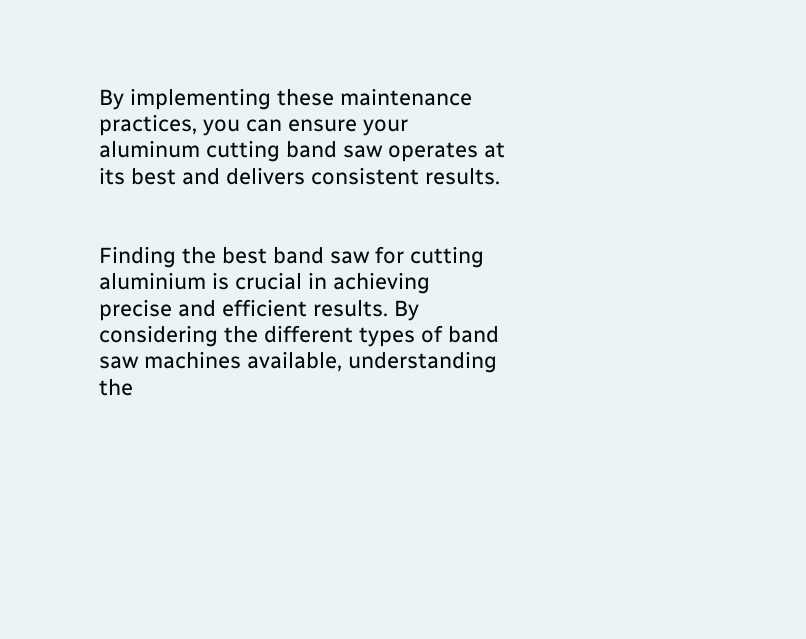By implementing these maintenance practices, you can ensure your aluminum cutting band saw operates at its best and delivers consistent results.


Finding the best band saw for cutting aluminium is crucial in achieving precise and efficient results. By considering the different types of band saw machines available, understanding the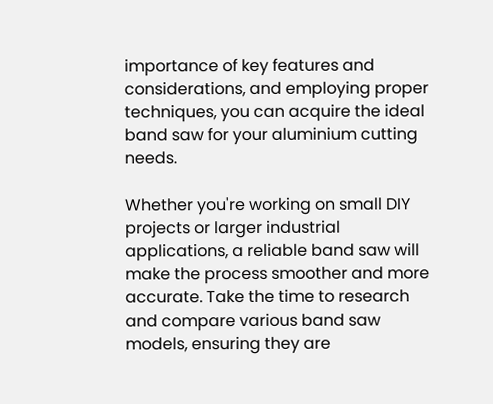importance of key features and considerations, and employing proper techniques, you can acquire the ideal band saw for your aluminium cutting needs.

Whether you're working on small DIY projects or larger industrial applications, a reliable band saw will make the process smoother and more accurate. Take the time to research and compare various band saw models, ensuring they are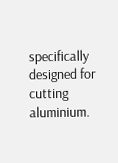specifically designed for cutting aluminium.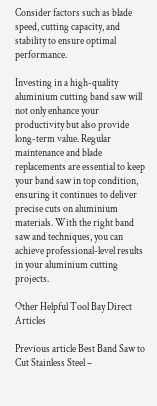Consider factors such as blade speed, cutting capacity, and stability to ensure optimal performance.

Investing in a high-quality aluminium cutting band saw will not only enhance your productivity but also provide long-term value. Regular maintenance and blade replacements are essential to keep your band saw in top condition, ensuring it continues to deliver precise cuts on aluminium materials. With the right band saw and techniques, you can achieve professional-level results in your aluminium cutting projects.

Other Helpful Tool Bay Direct Articles

Previous article Best Band Saw to Cut Stainless Steel –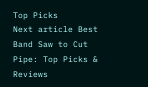Top Picks
Next article Best Band Saw to Cut Pipe: Top Picks & Reviews